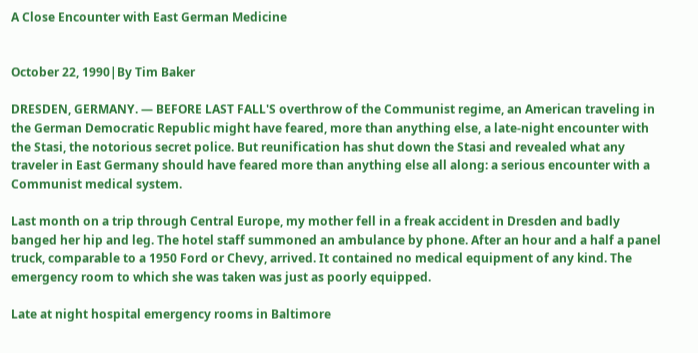A Close Encounter with East German Medicine


October 22, 1990|By Tim Baker

DRESDEN, GERMANY. — BEFORE LAST FALL'S overthrow of the Communist regime, an American traveling in the German Democratic Republic might have feared, more than anything else, a late-night encounter with the Stasi, the notorious secret police. But reunification has shut down the Stasi and revealed what any traveler in East Germany should have feared more than anything else all along: a serious encounter with a Communist medical system.

Last month on a trip through Central Europe, my mother fell in a freak accident in Dresden and badly banged her hip and leg. The hotel staff summoned an ambulance by phone. After an hour and a half a panel truck, comparable to a 1950 Ford or Chevy, arrived. It contained no medical equipment of any kind. The emergency room to which she was taken was just as poorly equipped.

Late at night hospital emergency rooms in Baltimore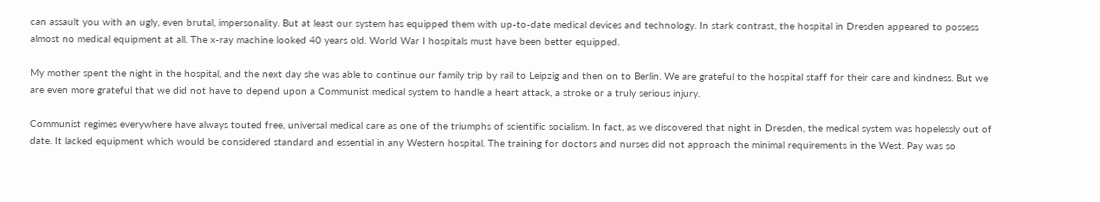can assault you with an ugly, even brutal, impersonality. But at least our system has equipped them with up-to-date medical devices and technology. In stark contrast, the hospital in Dresden appeared to possess almost no medical equipment at all. The x-ray machine looked 40 years old. World War I hospitals must have been better equipped.

My mother spent the night in the hospital, and the next day she was able to continue our family trip by rail to Leipzig and then on to Berlin. We are grateful to the hospital staff for their care and kindness. But we are even more grateful that we did not have to depend upon a Communist medical system to handle a heart attack, a stroke or a truly serious injury.

Communist regimes everywhere have always touted free, universal medical care as one of the triumphs of scientific socialism. In fact, as we discovered that night in Dresden, the medical system was hopelessly out of date. It lacked equipment which would be considered standard and essential in any Western hospital. The training for doctors and nurses did not approach the minimal requirements in the West. Pay was so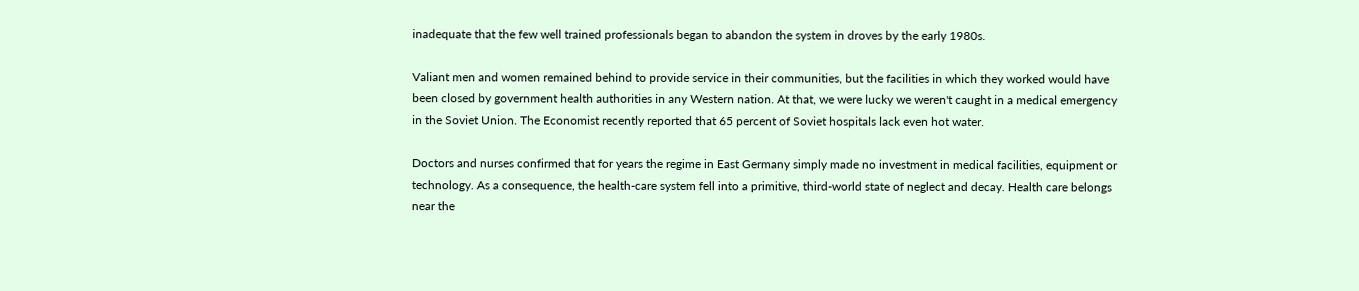inadequate that the few well trained professionals began to abandon the system in droves by the early 1980s.

Valiant men and women remained behind to provide service in their communities, but the facilities in which they worked would have been closed by government health authorities in any Western nation. At that, we were lucky we weren't caught in a medical emergency in the Soviet Union. The Economist recently reported that 65 percent of Soviet hospitals lack even hot water.

Doctors and nurses confirmed that for years the regime in East Germany simply made no investment in medical facilities, equipment or technology. As a consequence, the health-care system fell into a primitive, third-world state of neglect and decay. Health care belongs near the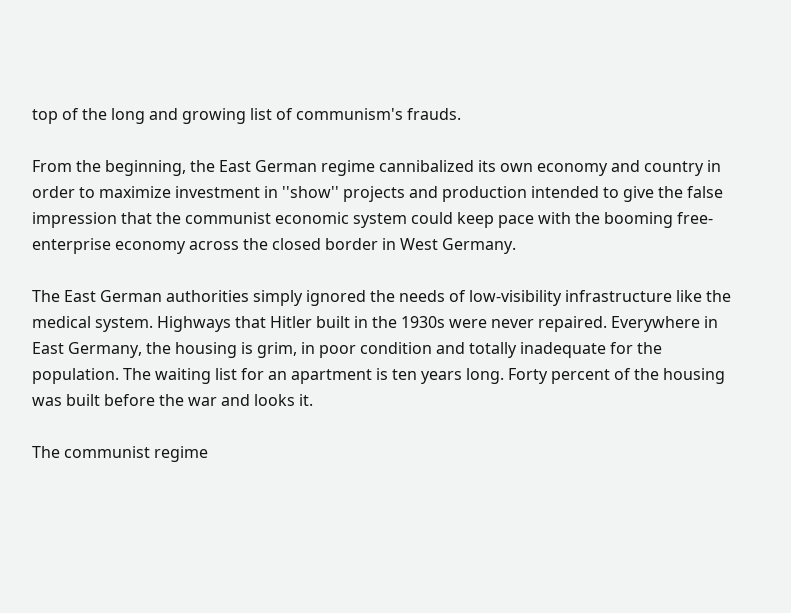top of the long and growing list of communism's frauds.

From the beginning, the East German regime cannibalized its own economy and country in order to maximize investment in ''show'' projects and production intended to give the false impression that the communist economic system could keep pace with the booming free-enterprise economy across the closed border in West Germany.

The East German authorities simply ignored the needs of low-visibility infrastructure like the medical system. Highways that Hitler built in the 1930s were never repaired. Everywhere in East Germany, the housing is grim, in poor condition and totally inadequate for the population. The waiting list for an apartment is ten years long. Forty percent of the housing was built before the war and looks it.

The communist regime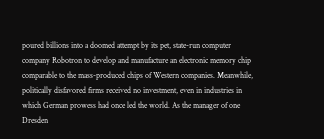poured billions into a doomed attempt by its pet, state-run computer company Robotron to develop and manufacture an electronic memory chip comparable to the mass-produced chips of Western companies. Meanwhile, politically disfavored firms received no investment, even in industries in which German prowess had once led the world. As the manager of one Dresden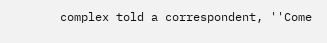complex told a correspondent, ''Come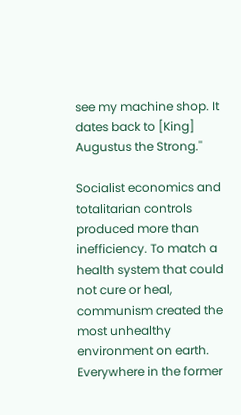see my machine shop. It dates back to [King] Augustus the Strong.''

Socialist economics and totalitarian controls produced more than inefficiency. To match a health system that could not cure or heal, communism created the most unhealthy environment on earth. Everywhere in the former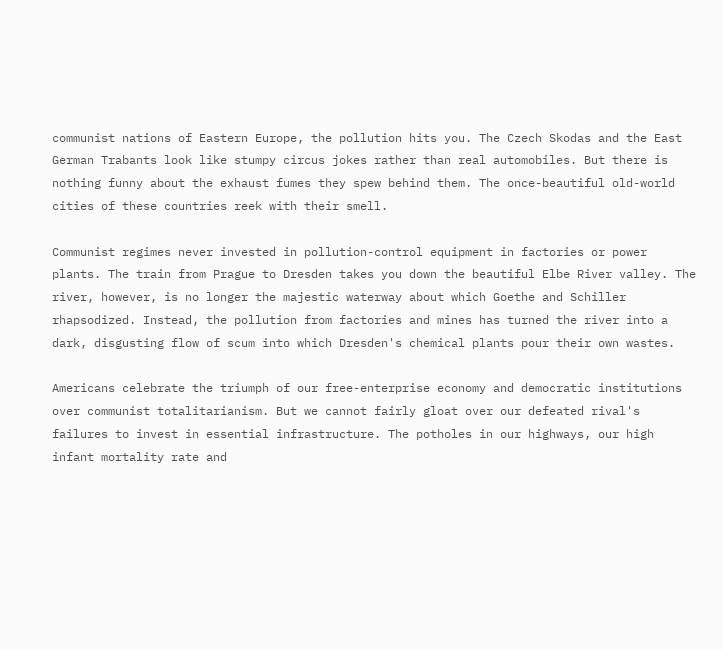communist nations of Eastern Europe, the pollution hits you. The Czech Skodas and the East German Trabants look like stumpy circus jokes rather than real automobiles. But there is nothing funny about the exhaust fumes they spew behind them. The once-beautiful old-world cities of these countries reek with their smell.

Communist regimes never invested in pollution-control equipment in factories or power plants. The train from Prague to Dresden takes you down the beautiful Elbe River valley. The river, however, is no longer the majestic waterway about which Goethe and Schiller rhapsodized. Instead, the pollution from factories and mines has turned the river into a dark, disgusting flow of scum into which Dresden's chemical plants pour their own wastes.

Americans celebrate the triumph of our free-enterprise economy and democratic institutions over communist totalitarianism. But we cannot fairly gloat over our defeated rival's failures to invest in essential infrastructure. The potholes in our highways, our high infant mortality rate and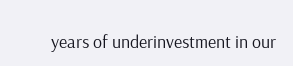years of underinvestment in our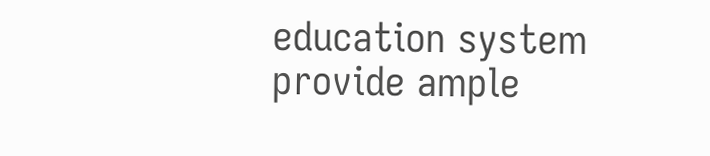education system provide ample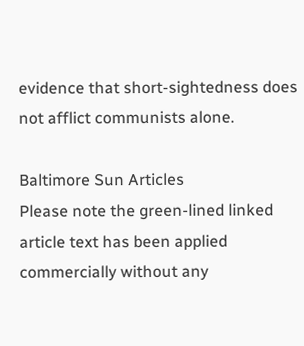evidence that short-sightedness does not afflict communists alone.

Baltimore Sun Articles
Please note the green-lined linked article text has been applied commercially without any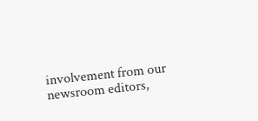involvement from our newsroom editors,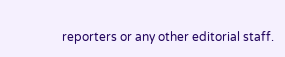reporters or any other editorial staff.